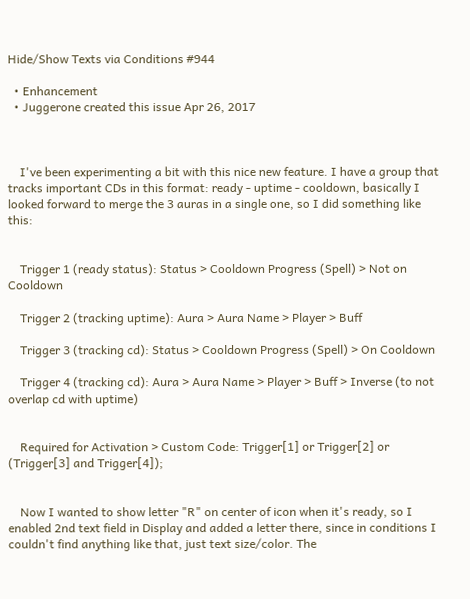Hide/Show Texts via Conditions #944

  • Enhancement
  • Juggerone created this issue Apr 26, 2017



    I've been experimenting a bit with this nice new feature. I have a group that tracks important CDs in this format: ready - uptime - cooldown, basically I looked forward to merge the 3 auras in a single one, so I did something like this:


    Trigger 1 (ready status): Status > Cooldown Progress (Spell) > Not on Cooldown

    Trigger 2 (tracking uptime): Aura > Aura Name > Player > Buff

    Trigger 3 (tracking cd): Status > Cooldown Progress (Spell) > On Cooldown

    Trigger 4 (tracking cd): Aura > Aura Name > Player > Buff > Inverse (to not overlap cd with uptime)


    Required for Activation > Custom Code: Trigger[1] or Trigger[2] or (Trigger[3] and Trigger[4]);


    Now I wanted to show letter "R" on center of icon when it's ready, so I enabled 2nd text field in Display and added a letter there, since in conditions I couldn't find anything like that, just text size/color. The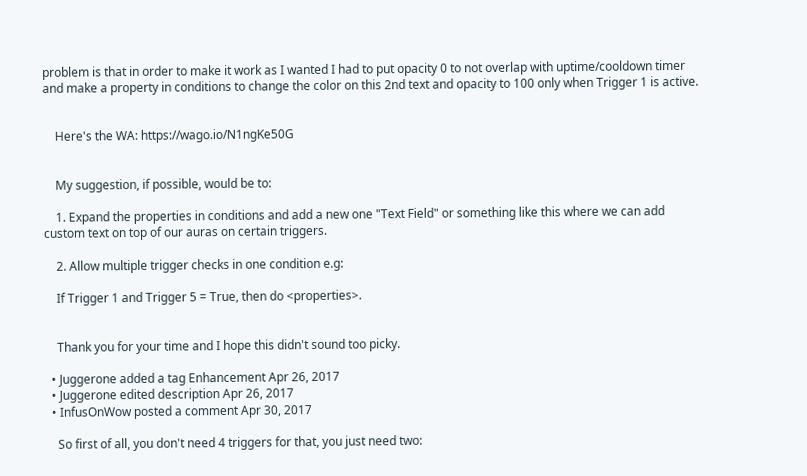problem is that in order to make it work as I wanted I had to put opacity 0 to not overlap with uptime/cooldown timer and make a property in conditions to change the color on this 2nd text and opacity to 100 only when Trigger 1 is active.


    Here's the WA: https://wago.io/N1ngKe50G


    My suggestion, if possible, would be to:

    1. Expand the properties in conditions and add a new one "Text Field" or something like this where we can add custom text on top of our auras on certain triggers.

    2. Allow multiple trigger checks in one condition e.g:

    If Trigger 1 and Trigger 5 = True, then do <properties>.


    Thank you for your time and I hope this didn't sound too picky.

  • Juggerone added a tag Enhancement Apr 26, 2017
  • Juggerone edited description Apr 26, 2017
  • InfusOnWow posted a comment Apr 30, 2017

    So first of all, you don't need 4 triggers for that, you just need two: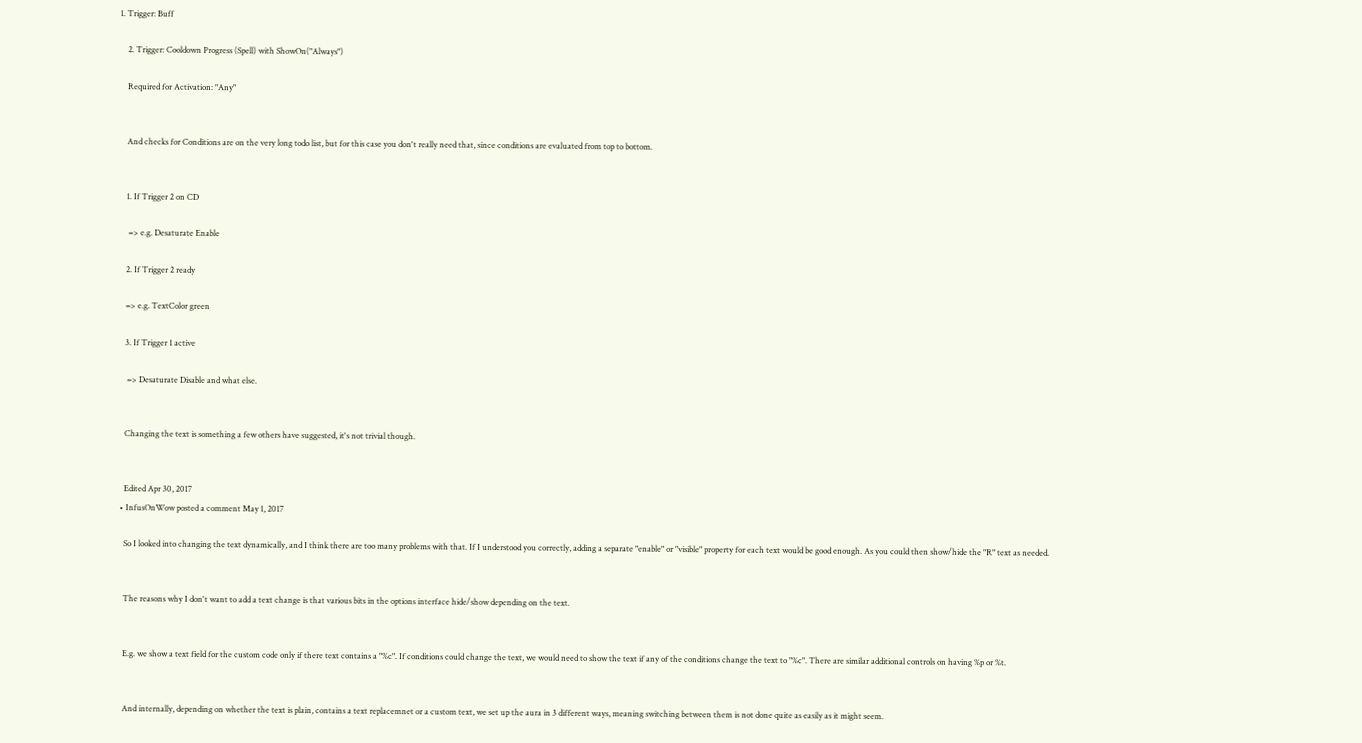1. Trigger: Buff

    2. Trigger: Cooldown Progress (Spell) with ShowOn("Always")

    Required for Activation: "Any"


    And checks for Conditions are on the very long todo list, but for this case you don't really need that, since conditions are evaluated from top to bottom.


    1. If Trigger 2 on CD

     => e.g. Desaturate Enable

    2. If Trigger 2 ready

    => e.g. TextColor green

    3. If Trigger 1 active

     => Desaturate Disable and what else.


    Changing the text is something a few others have suggested, it's not trivial though.


    Edited Apr 30, 2017
  • InfusOnWow posted a comment May 1, 2017

    So I looked into changing the text dynamically, and I think there are too many problems with that. If I understood you correctly, adding a separate "enable" or "visible" property for each text would be good enough. As you could then show/hide the "R" text as needed.


    The reasons why I don't want to add a text change is that various bits in the options interface hide/show depending on the text.


    E.g. we show a text field for the custom code only if there text contains a "%c". If conditions could change the text, we would need to show the text if any of the conditions change the text to "%c". There are similar additional controls on having %p or %t.


    And internally, depending on whether the text is plain, contains a text replacemnet or a custom text, we set up the aura in 3 different ways, meaning switching between them is not done quite as easily as it might seem.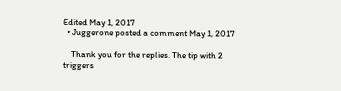Edited May 1, 2017
  • Juggerone posted a comment May 1, 2017

    Thank you for the replies. The tip with 2 triggers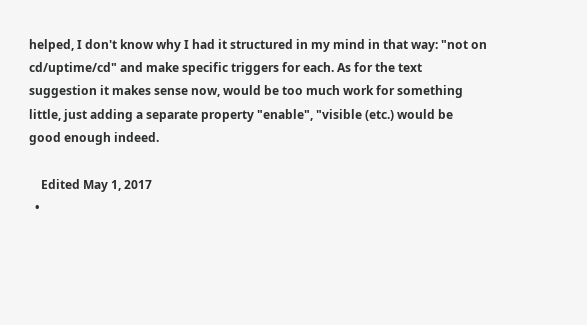helped, I don't know why I had it structured in my mind in that way: "not on cd/uptime/cd" and make specific triggers for each. As for the text suggestion it makes sense now, would be too much work for something little, just adding a separate property "enable", "visible (etc.) would be good enough indeed.

    Edited May 1, 2017
  •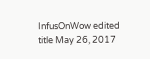InfusOnWow edited title May 26, 2017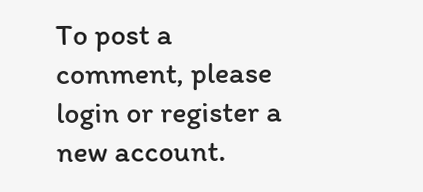To post a comment, please login or register a new account.